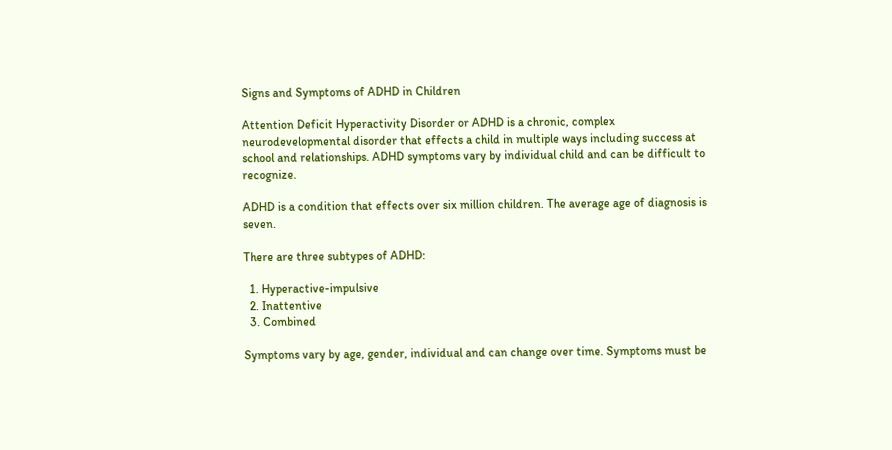Signs and Symptoms of ADHD in Children

Attention Deficit Hyperactivity Disorder or ADHD is a chronic, complex neurodevelopmental disorder that effects a child in multiple ways including success at school and relationships. ADHD symptoms vary by individual child and can be difficult to recognize.

ADHD is a condition that effects over six million children. The average age of diagnosis is seven.

There are three subtypes of ADHD:

  1. Hyperactive-impulsive
  2. Inattentive
  3. Combined

Symptoms vary by age, gender, individual and can change over time. Symptoms must be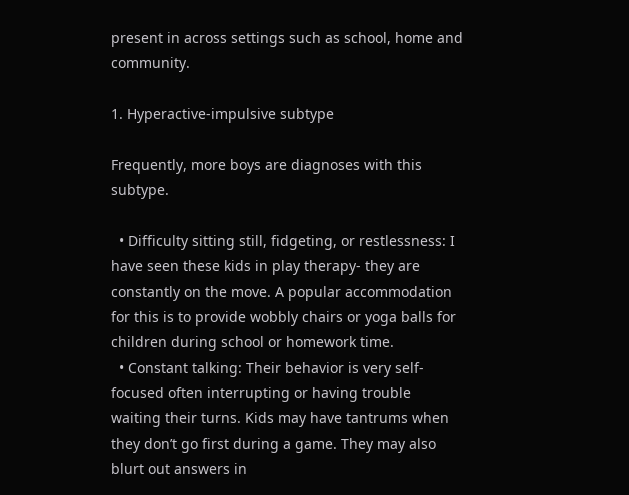present in across settings such as school, home and community.

1. Hyperactive-impulsive subtype

Frequently, more boys are diagnoses with this subtype.

  • Difficulty sitting still, fidgeting, or restlessness: I have seen these kids in play therapy- they are constantly on the move. A popular accommodation for this is to provide wobbly chairs or yoga balls for children during school or homework time.
  • Constant talking: Their behavior is very self-focused often interrupting or having trouble waiting their turns. Kids may have tantrums when they don’t go first during a game. They may also blurt out answers in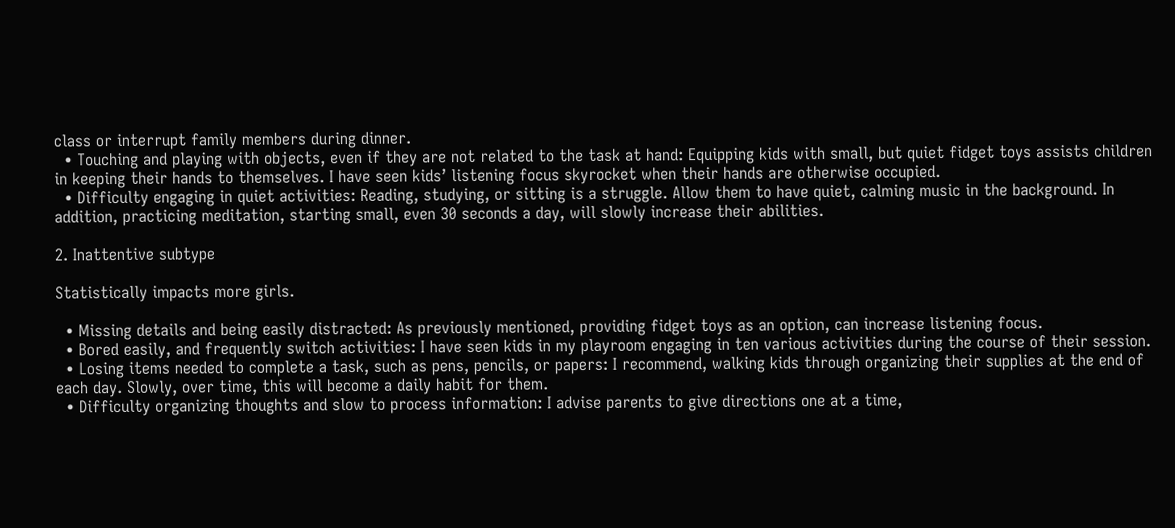class or interrupt family members during dinner.
  • Touching and playing with objects, even if they are not related to the task at hand: Equipping kids with small, but quiet fidget toys assists children in keeping their hands to themselves. I have seen kids’ listening focus skyrocket when their hands are otherwise occupied.
  • Difficulty engaging in quiet activities: Reading, studying, or sitting is a struggle. Allow them to have quiet, calming music in the background. In addition, practicing meditation, starting small, even 30 seconds a day, will slowly increase their abilities.

2. Inattentive subtype

Statistically impacts more girls.

  • Missing details and being easily distracted: As previously mentioned, providing fidget toys as an option, can increase listening focus.
  • Bored easily, and frequently switch activities: I have seen kids in my playroom engaging in ten various activities during the course of their session.
  • Losing items needed to complete a task, such as pens, pencils, or papers: I recommend, walking kids through organizing their supplies at the end of each day. Slowly, over time, this will become a daily habit for them.
  • Difficulty organizing thoughts and slow to process information: I advise parents to give directions one at a time,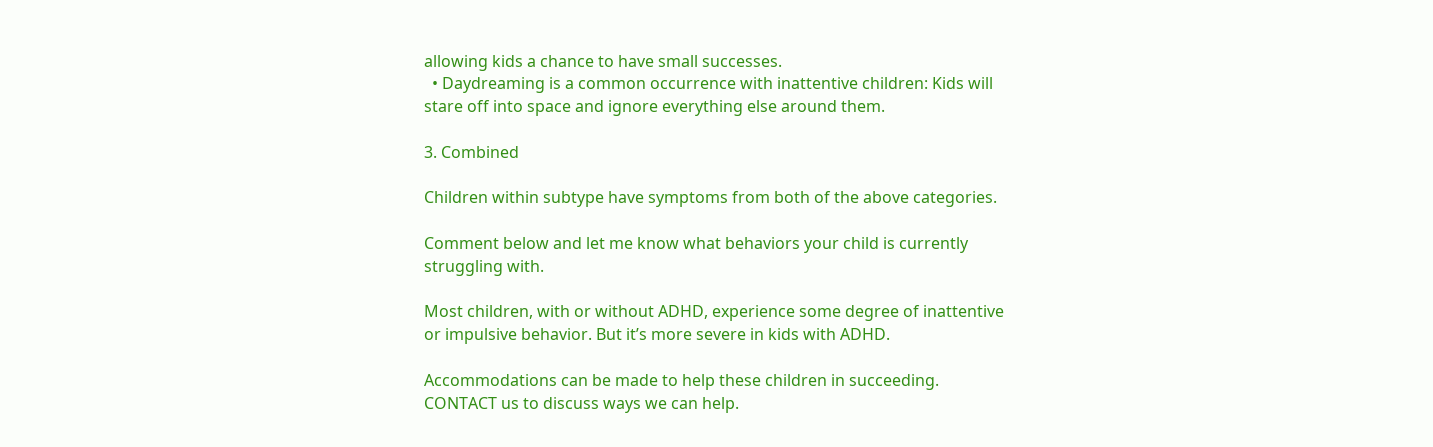allowing kids a chance to have small successes.
  • Daydreaming is a common occurrence with inattentive children: Kids will stare off into space and ignore everything else around them.

3. Combined

Children within subtype have symptoms from both of the above categories.

Comment below and let me know what behaviors your child is currently struggling with.

Most children, with or without ADHD, experience some degree of inattentive or impulsive behavior. But it’s more severe in kids with ADHD.

Accommodations can be made to help these children in succeeding. CONTACT us to discuss ways we can help.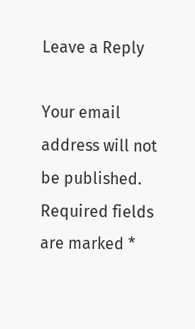Leave a Reply

Your email address will not be published. Required fields are marked *